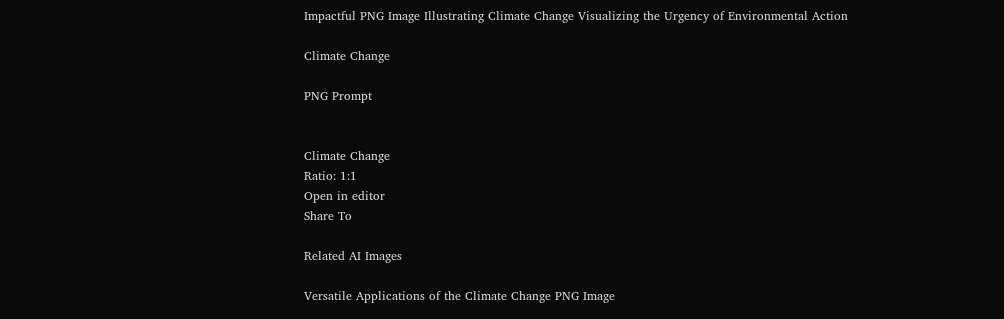Impactful PNG Image Illustrating Climate Change Visualizing the Urgency of Environmental Action

Climate Change

PNG Prompt


Climate Change
Ratio: 1:1
Open in editor
Share To

Related AI Images

Versatile Applications of the Climate Change PNG Image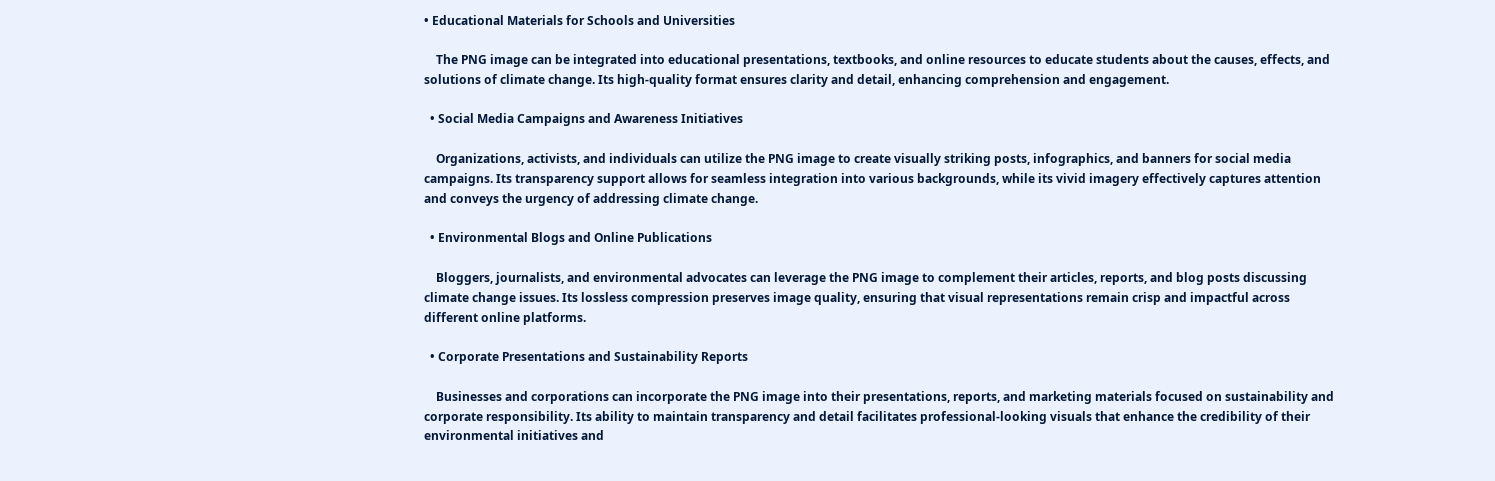• Educational Materials for Schools and Universities

    The PNG image can be integrated into educational presentations, textbooks, and online resources to educate students about the causes, effects, and solutions of climate change. Its high-quality format ensures clarity and detail, enhancing comprehension and engagement.

  • Social Media Campaigns and Awareness Initiatives

    Organizations, activists, and individuals can utilize the PNG image to create visually striking posts, infographics, and banners for social media campaigns. Its transparency support allows for seamless integration into various backgrounds, while its vivid imagery effectively captures attention and conveys the urgency of addressing climate change.

  • Environmental Blogs and Online Publications

    Bloggers, journalists, and environmental advocates can leverage the PNG image to complement their articles, reports, and blog posts discussing climate change issues. Its lossless compression preserves image quality, ensuring that visual representations remain crisp and impactful across different online platforms.

  • Corporate Presentations and Sustainability Reports

    Businesses and corporations can incorporate the PNG image into their presentations, reports, and marketing materials focused on sustainability and corporate responsibility. Its ability to maintain transparency and detail facilitates professional-looking visuals that enhance the credibility of their environmental initiatives and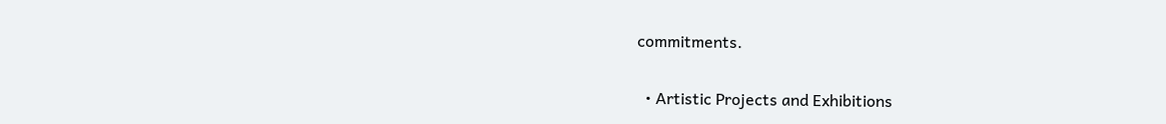commitments.

  • Artistic Projects and Exhibitions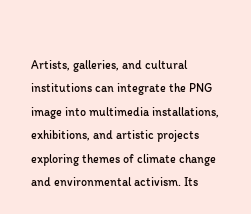Artists, galleries, and cultural institutions can integrate the PNG image into multimedia installations, exhibitions, and artistic projects exploring themes of climate change and environmental activism. Its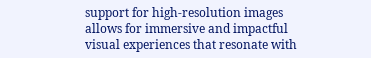support for high-resolution images allows for immersive and impactful visual experiences that resonate with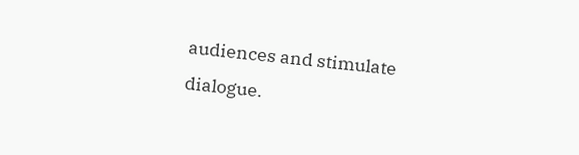audiences and stimulate dialogue.